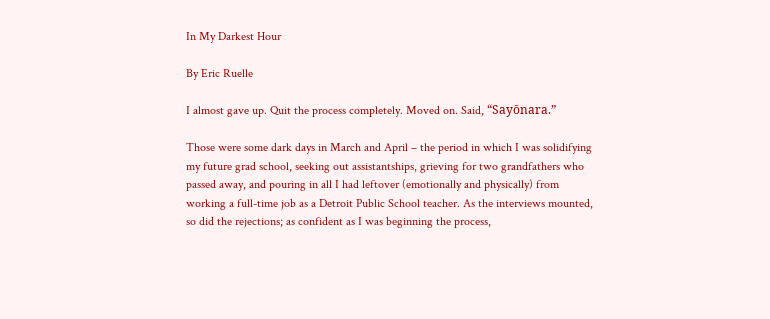In My Darkest Hour

By Eric Ruelle

I almost gave up. Quit the process completely. Moved on. Said, “Sayōnara.”

Those were some dark days in March and April – the period in which I was solidifying my future grad school, seeking out assistantships, grieving for two grandfathers who passed away, and pouring in all I had leftover (emotionally and physically) from working a full-time job as a Detroit Public School teacher. As the interviews mounted, so did the rejections; as confident as I was beginning the process,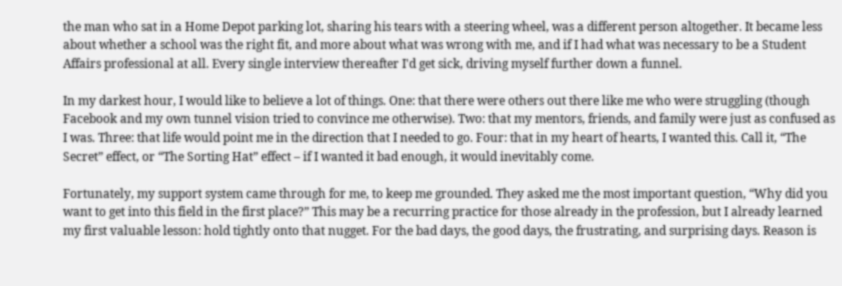the man who sat in a Home Depot parking lot, sharing his tears with a steering wheel, was a different person altogether. It became less about whether a school was the right fit, and more about what was wrong with me, and if I had what was necessary to be a Student Affairs professional at all. Every single interview thereafter I'd get sick, driving myself further down a funnel.

In my darkest hour, I would like to believe a lot of things. One: that there were others out there like me who were struggling (though Facebook and my own tunnel vision tried to convince me otherwise). Two: that my mentors, friends, and family were just as confused as I was. Three: that life would point me in the direction that I needed to go. Four: that in my heart of hearts, I wanted this. Call it, “The Secret” effect, or “The Sorting Hat” effect – if I wanted it bad enough, it would inevitably come.

Fortunately, my support system came through for me, to keep me grounded. They asked me the most important question, “Why did you want to get into this field in the first place?” This may be a recurring practice for those already in the profession, but I already learned my first valuable lesson: hold tightly onto that nugget. For the bad days, the good days, the frustrating, and surprising days. Reason is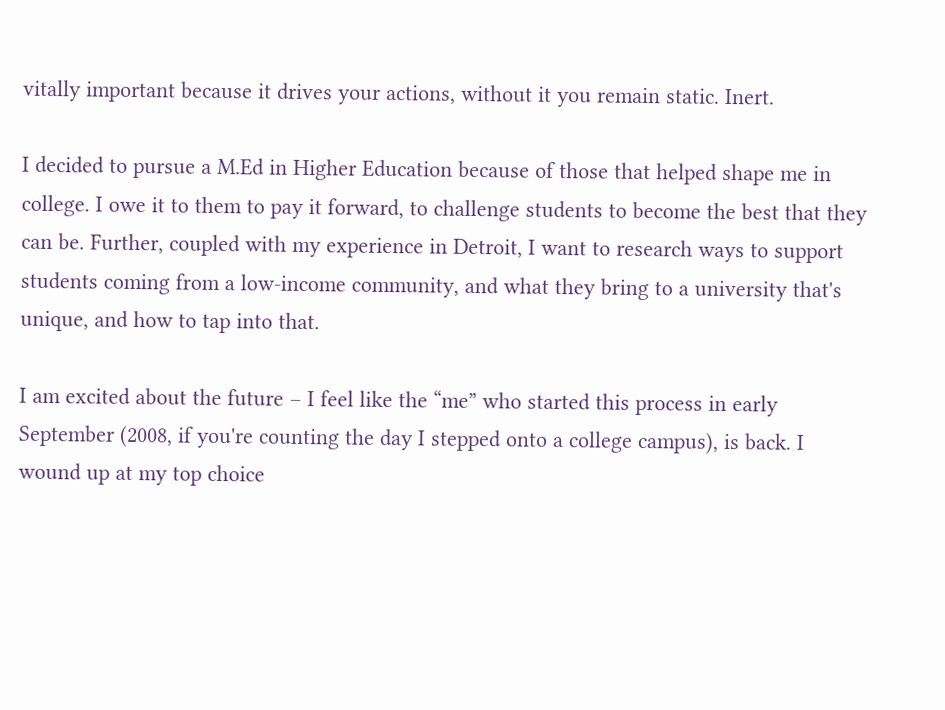vitally important because it drives your actions, without it you remain static. Inert.

I decided to pursue a M.Ed in Higher Education because of those that helped shape me in college. I owe it to them to pay it forward, to challenge students to become the best that they can be. Further, coupled with my experience in Detroit, I want to research ways to support students coming from a low-income community, and what they bring to a university that's unique, and how to tap into that.

I am excited about the future – I feel like the “me” who started this process in early September (2008, if you're counting the day I stepped onto a college campus), is back. I wound up at my top choice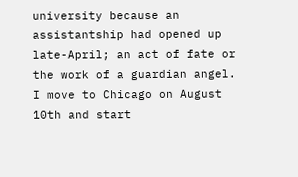university because an assistantship had opened up late-April; an act of fate or the work of a guardian angel. I move to Chicago on August 10th and start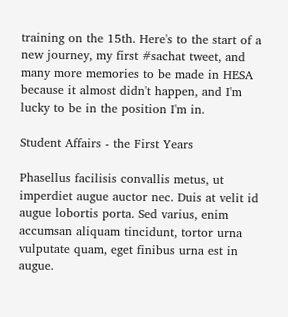training on the 15th. Here's to the start of a new journey, my first #sachat tweet, and many more memories to be made in HESA because it almost didn't happen, and I'm lucky to be in the position I'm in.

Student Affairs - the First Years

Phasellus facilisis convallis metus, ut imperdiet augue auctor nec. Duis at velit id augue lobortis porta. Sed varius, enim accumsan aliquam tincidunt, tortor urna vulputate quam, eget finibus urna est in augue.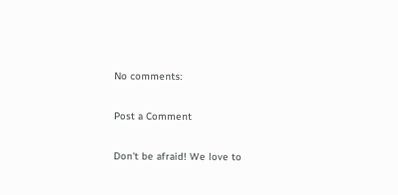No comments:

Post a Comment

Don't be afraid! We love to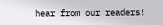hear from our readers!